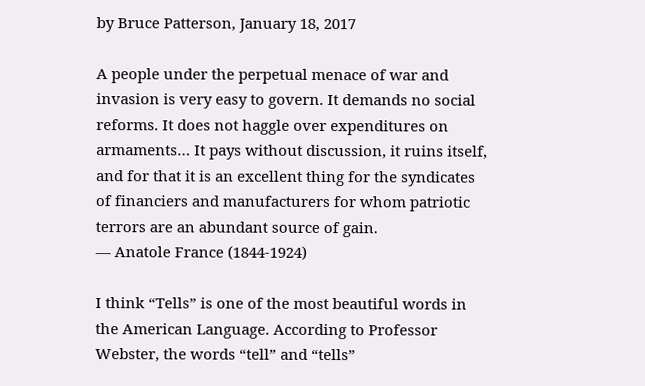by Bruce Patterson, January 18, 2017

A people under the perpetual menace of war and invasion is very easy to govern. It demands no social reforms. It does not haggle over expenditures on armaments… It pays without discussion, it ruins itself, and for that it is an excellent thing for the syndicates of financiers and manufacturers for whom patriotic terrors are an abundant source of gain.
— Anatole France (1844-1924)

I think “Tells” is one of the most beautiful words in the American Language. According to Professor Webster, the words “tell” and “tells”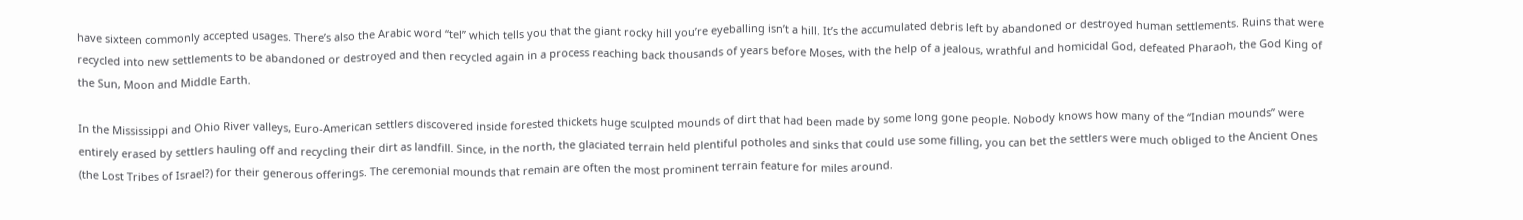have sixteen commonly accepted usages. There’s also the Arabic word “tel” which tells you that the giant rocky hill you’re eyeballing isn’t a hill. It’s the accumulated debris left by abandoned or destroyed human settlements. Ruins that were recycled into new settlements to be abandoned or destroyed and then recycled again in a process reaching back thousands of years before Moses, with the help of a jealous, wrathful and homicidal God, defeated Pharaoh, the God King of the Sun, Moon and Middle Earth.

In the Mississippi and Ohio River valleys, Euro-American settlers discovered inside forested thickets huge sculpted mounds of dirt that had been made by some long gone people. Nobody knows how many of the “Indian mounds” were entirely erased by settlers hauling off and recycling their dirt as landfill. Since, in the north, the glaciated terrain held plentiful potholes and sinks that could use some filling, you can bet the settlers were much obliged to the Ancient Ones (the Lost Tribes of Israel?) for their generous offerings. The ceremonial mounds that remain are often the most prominent terrain feature for miles around.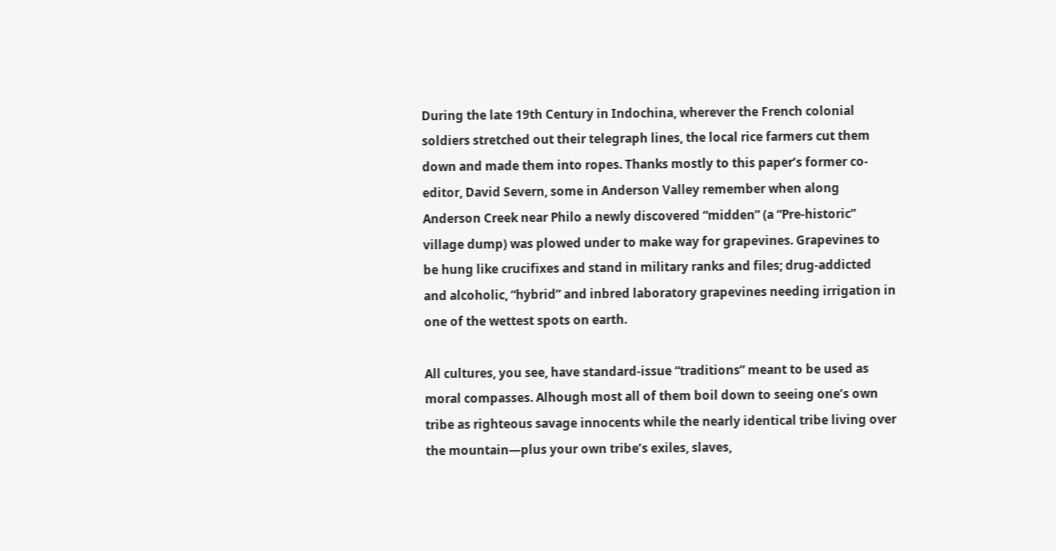During the late 19th Century in Indochina, wherever the French colonial soldiers stretched out their telegraph lines, the local rice farmers cut them down and made them into ropes. Thanks mostly to this paper’s former co-editor, David Severn, some in Anderson Valley remember when along Anderson Creek near Philo a newly discovered “midden” (a “Pre-historic” village dump) was plowed under to make way for grapevines. Grapevines to be hung like crucifixes and stand in military ranks and files; drug-addicted and alcoholic, “hybrid” and inbred laboratory grapevines needing irrigation in one of the wettest spots on earth.

All cultures, you see, have standard-issue “traditions” meant to be used as moral compasses. Alhough most all of them boil down to seeing one’s own tribe as righteous savage innocents while the nearly identical tribe living over the mountain—plus your own tribe’s exiles, slaves,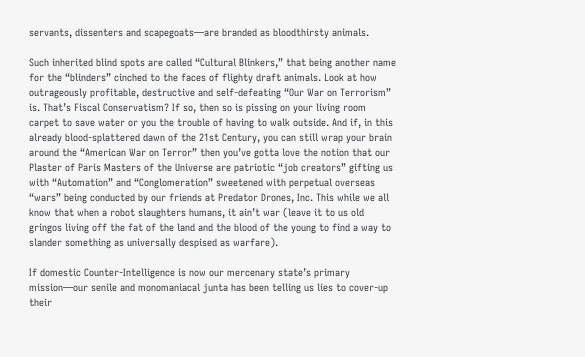servants, dissenters and scapegoats—are branded as bloodthirsty animals.

Such inherited blind spots are called “Cultural Blinkers,” that being another name for the “blinders” cinched to the faces of flighty draft animals. Look at how outrageously profitable, destructive and self-defeating “Our War on Terrorism” is. That’s Fiscal Conservatism? If so, then so is pissing on your living room carpet to save water or you the trouble of having to walk outside. And if, in this already blood-splattered dawn of the 21st Century, you can still wrap your brain around the “American War on Terror” then you’ve gotta love the notion that our Plaster of Paris Masters of the Universe are patriotic “job creators” gifting us with “Automation” and “Conglomeration” sweetened with perpetual overseas “wars” being conducted by our friends at Predator Drones, Inc. This while we all know that when a robot slaughters humans, it ain’t war (leave it to us old gringos living off the fat of the land and the blood of the young to find a way to slander something as universally despised as warfare).

If domestic Counter-Intelligence is now our mercenary state’s primary mission—our senile and monomaniacal junta has been telling us lies to cover-up their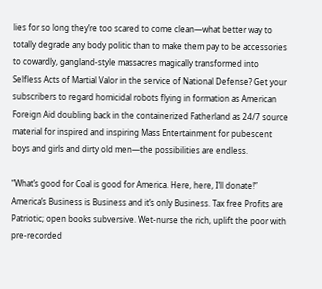lies for so long they’re too scared to come clean—what better way to totally degrade any body politic than to make them pay to be accessories to cowardly, gangland-style massacres magically transformed into Selfless Acts of Martial Valor in the service of National Defense? Get your subscribers to regard homicidal robots flying in formation as American Foreign Aid doubling back in the containerized Fatherland as 24/7 source material for inspired and inspiring Mass Entertainment for pubescent boys and girls and dirty old men—the possibilities are endless.

“What’s good for Coal is good for America. Here, here, I’ll donate!” America’s Business is Business and it’s only Business. Tax free Profits are Patriotic; open books subversive. Wet-nurse the rich, uplift the poor with pre-recorded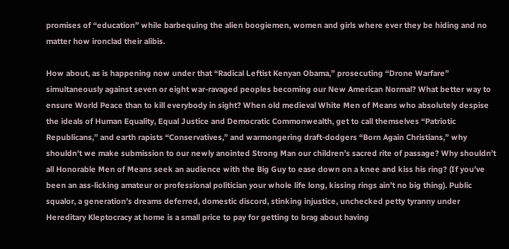promises of “education” while barbequing the alien boogiemen, women and girls where ever they be hiding and no matter how ironclad their alibis.

How about, as is happening now under that “Radical Leftist Kenyan Obama,” prosecuting “Drone Warfare” simultaneously against seven or eight war-ravaged peoples becoming our New American Normal? What better way to ensure World Peace than to kill everybody in sight? When old medieval White Men of Means who absolutely despise the ideals of Human Equality, Equal Justice and Democratic Commonwealth, get to call themselves “Patriotic Republicans,” and earth rapists “Conservatives,” and warmongering draft-dodgers “Born Again Christians,” why shouldn’t we make submission to our newly anointed Strong Man our children’s sacred rite of passage? Why shouldn’t all Honorable Men of Means seek an audience with the Big Guy to ease down on a knee and kiss his ring? (If you’ve been an ass-licking amateur or professional politician your whole life long, kissing rings ain’t no big thing). Public squalor, a generation’s dreams deferred, domestic discord, stinking injustice, unchecked petty tyranny under Hereditary Kleptocracy at home is a small price to pay for getting to brag about having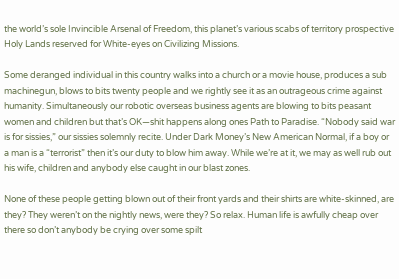the world’s sole Invincible Arsenal of Freedom, this planet’s various scabs of territory prospective Holy Lands reserved for White-eyes on Civilizing Missions.

Some deranged individual in this country walks into a church or a movie house, produces a sub machinegun, blows to bits twenty people and we rightly see it as an outrageous crime against humanity. Simultaneously our robotic overseas business agents are blowing to bits peasant women and children but that’s OK—shit happens along ones Path to Paradise. “Nobody said war is for sissies,” our sissies solemnly recite. Under Dark Money’s New American Normal, if a boy or a man is a “terrorist” then it’s our duty to blow him away. While we’re at it, we may as well rub out his wife, children and anybody else caught in our blast zones.

None of these people getting blown out of their front yards and their shirts are white-skinned, are they? They weren’t on the nightly news, were they? So relax. Human life is awfully cheap over there so don’t anybody be crying over some spilt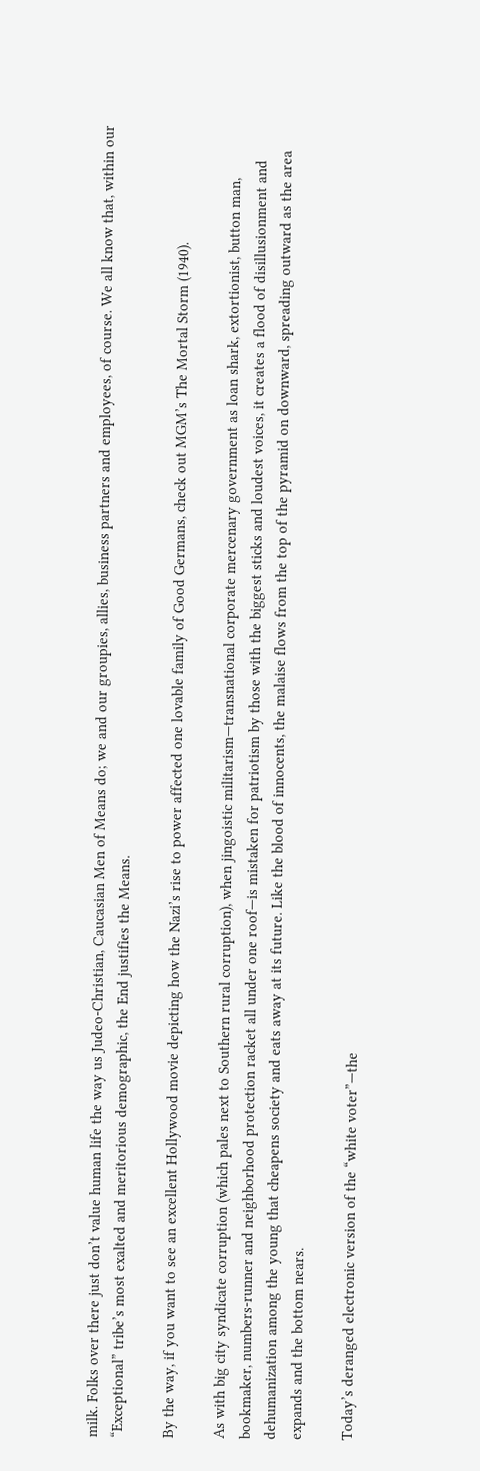milk. Folks over there just don’t value human life the way us Judeo-Christian, Caucasian Men of Means do; we and our groupies, allies, business partners and employees, of course. We all know that, within our “Exceptional” tribe’s most exalted and meritorious demographic, the End justifies the Means.

By the way, if you want to see an excellent Hollywood movie depicting how the Nazi’s rise to power affected one lovable family of Good Germans, check out MGM’s The Mortal Storm (1940).

As with big city syndicate corruption (which pales next to Southern rural corruption), when jingoistic militarism—transnational corporate mercenary government as loan shark, extortionist, button man, bookmaker, numbers-runner and neighborhood protection racket all under one roof—is mistaken for patriotism by those with the biggest sticks and loudest voices, it creates a flood of disillusionment and dehumanization among the young that cheapens society and eats away at its future. Like the blood of innocents, the malaise flows from the top of the pyramid on downward, spreading outward as the area expands and the bottom nears.

Today’s deranged electronic version of the “white voter”—the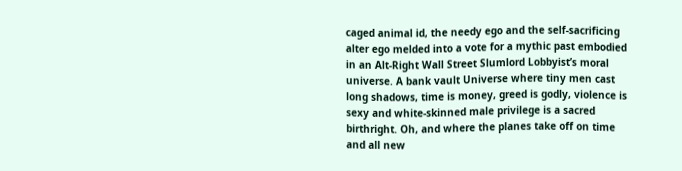caged animal id, the needy ego and the self-sacrificing alter ego melded into a vote for a mythic past embodied in an Alt-Right Wall Street Slumlord Lobbyist’s moral universe. A bank vault Universe where tiny men cast long shadows, time is money, greed is godly, violence is sexy and white-skinned male privilege is a sacred birthright. Oh, and where the planes take off on time and all new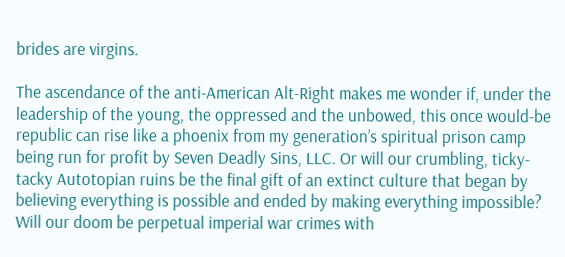brides are virgins.

The ascendance of the anti-American Alt-Right makes me wonder if, under the leadership of the young, the oppressed and the unbowed, this once would-be republic can rise like a phoenix from my generation’s spiritual prison camp being run for profit by Seven Deadly Sins, LLC. Or will our crumbling, ticky-tacky Autotopian ruins be the final gift of an extinct culture that began by believing everything is possible and ended by making everything impossible? Will our doom be perpetual imperial war crimes with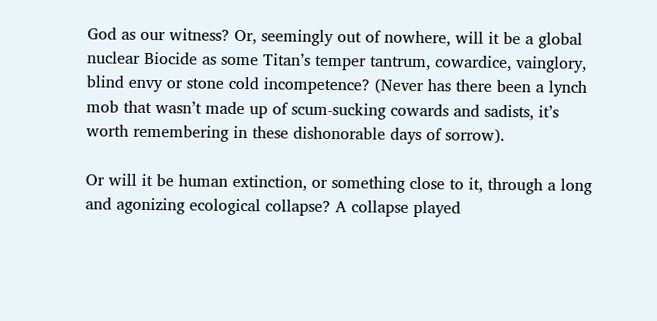God as our witness? Or, seemingly out of nowhere, will it be a global nuclear Biocide as some Titan’s temper tantrum, cowardice, vainglory, blind envy or stone cold incompetence? (Never has there been a lynch mob that wasn’t made up of scum-sucking cowards and sadists, it’s worth remembering in these dishonorable days of sorrow).

Or will it be human extinction, or something close to it, through a long and agonizing ecological collapse? A collapse played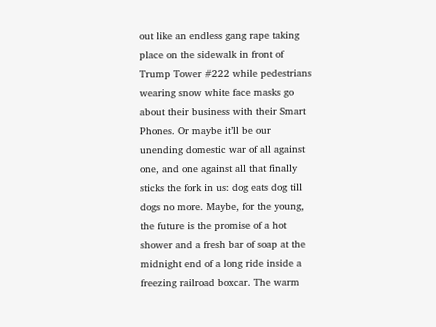out like an endless gang rape taking place on the sidewalk in front of Trump Tower #222 while pedestrians wearing snow white face masks go about their business with their Smart Phones. Or maybe it’ll be our unending domestic war of all against one, and one against all that finally sticks the fork in us: dog eats dog till dogs no more. Maybe, for the young, the future is the promise of a hot shower and a fresh bar of soap at the midnight end of a long ride inside a freezing railroad boxcar. The warm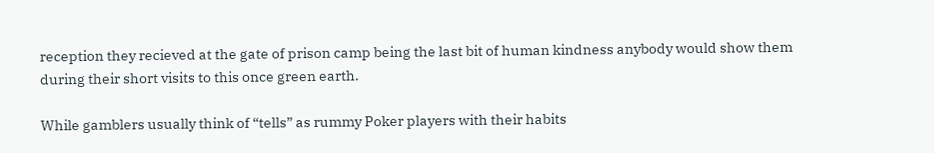reception they recieved at the gate of prison camp being the last bit of human kindness anybody would show them during their short visits to this once green earth.

While gamblers usually think of “tells” as rummy Poker players with their habits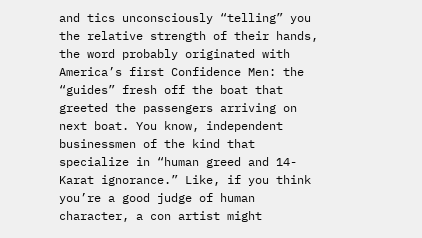and tics unconsciously “telling” you the relative strength of their hands, the word probably originated with America’s first Confidence Men: the “guides” fresh off the boat that greeted the passengers arriving on next boat. You know, independent businessmen of the kind that specialize in “human greed and 14-Karat ignorance.” Like, if you think you’re a good judge of human character, a con artist might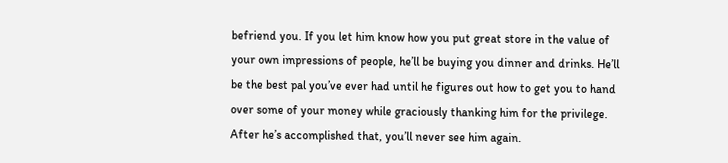befriend you. If you let him know how you put great store in the value of your own impressions of people, he’ll be buying you dinner and drinks. He’ll be the best pal you’ve ever had until he figures out how to get you to hand over some of your money while graciously thanking him for the privilege. After he’s accomplished that, you’ll never see him again.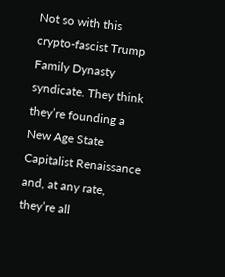Not so with this crypto-fascist Trump Family Dynasty syndicate. They think they’re founding a New Age State Capitalist Renaissance and, at any rate, they’re all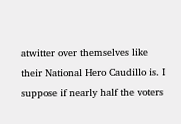atwitter over themselves like their National Hero Caudillo is. I suppose if nearly half the voters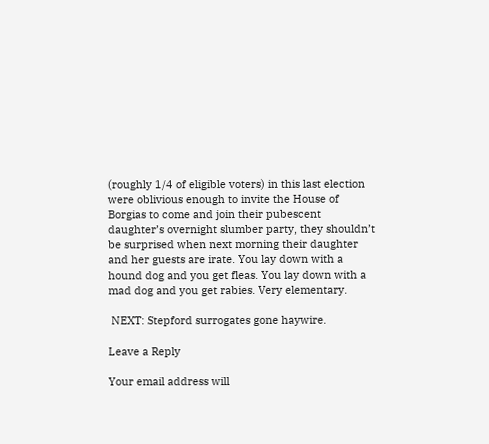(roughly 1/4 of eligible voters) in this last election were oblivious enough to invite the House of Borgias to come and join their pubescent daughter’s overnight slumber party, they shouldn’t be surprised when next morning their daughter and her guests are irate. You lay down with a hound dog and you get fleas. You lay down with a mad dog and you get rabies. Very elementary.

 NEXT: Stepford surrogates gone haywire.

Leave a Reply

Your email address will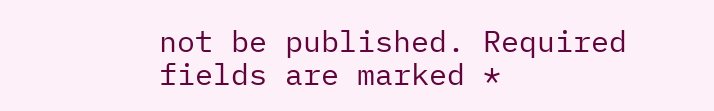not be published. Required fields are marked *